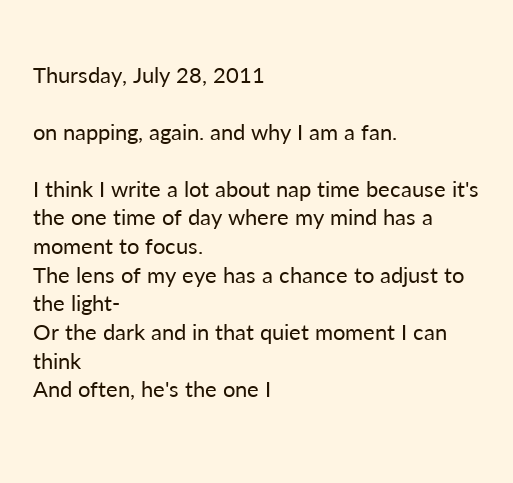Thursday, July 28, 2011

on napping, again. and why I am a fan.

I think I write a lot about nap time because it's the one time of day where my mind has a moment to focus.
The lens of my eye has a chance to adjust to the light-
Or the dark and in that quiet moment I can think
And often, he's the one I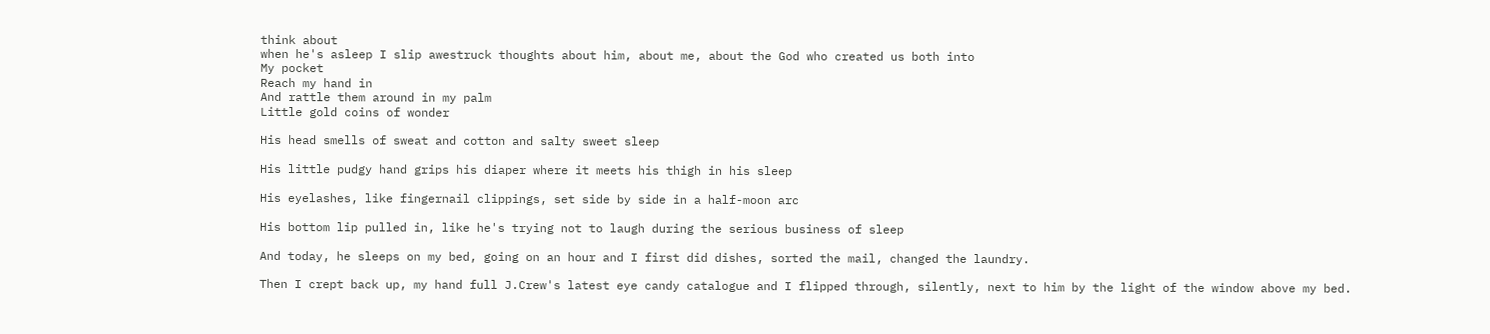think about
when he's asleep I slip awestruck thoughts about him, about me, about the God who created us both into
My pocket
Reach my hand in
And rattle them around in my palm
Little gold coins of wonder

His head smells of sweat and cotton and salty sweet sleep

His little pudgy hand grips his diaper where it meets his thigh in his sleep

His eyelashes, like fingernail clippings, set side by side in a half-moon arc

His bottom lip pulled in, like he's trying not to laugh during the serious business of sleep

And today, he sleeps on my bed, going on an hour and I first did dishes, sorted the mail, changed the laundry.

Then I crept back up, my hand full J.Crew's latest eye candy catalogue and I flipped through, silently, next to him by the light of the window above my bed.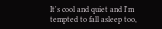It's cool and quiet and I'm tempted to fall asleep too,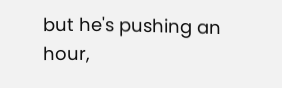but he's pushing an hour,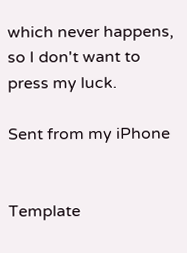which never happens, so I don't want to press my luck.

Sent from my iPhone


Template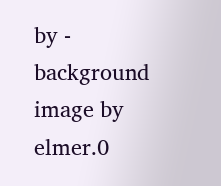by - background image by elmer.0